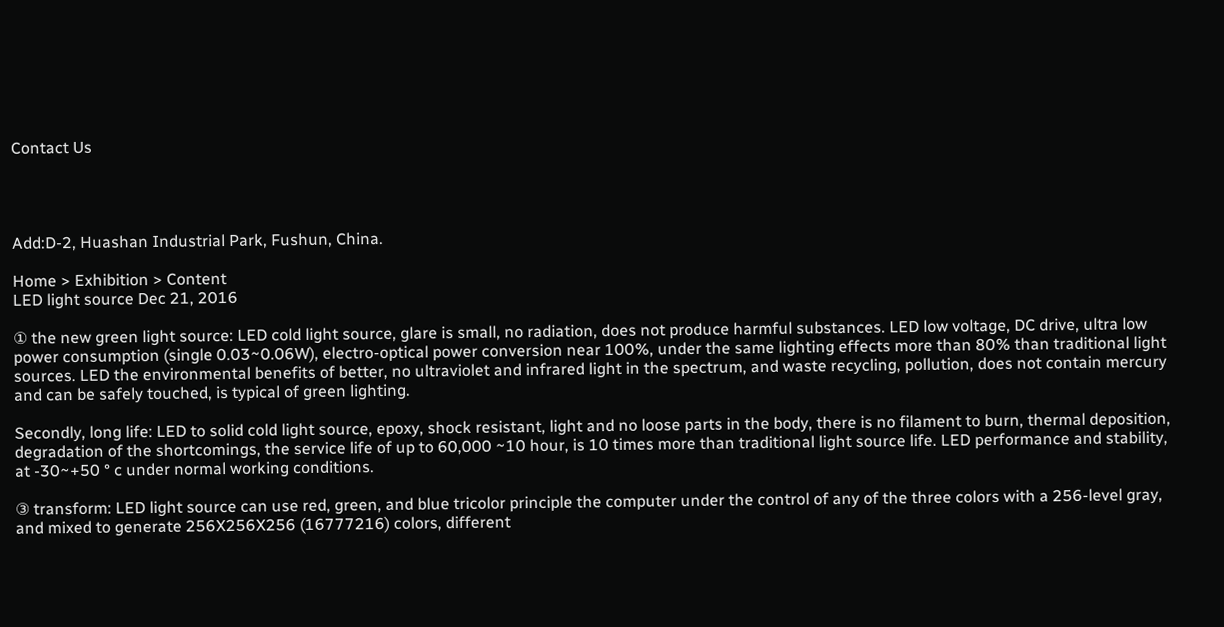Contact Us




Add:D-2, Huashan Industrial Park, Fushun, China.

Home > Exhibition > Content
LED light source Dec 21, 2016

① the new green light source: LED cold light source, glare is small, no radiation, does not produce harmful substances. LED low voltage, DC drive, ultra low power consumption (single 0.03~0.06W), electro-optical power conversion near 100%, under the same lighting effects more than 80% than traditional light sources. LED the environmental benefits of better, no ultraviolet and infrared light in the spectrum, and waste recycling, pollution, does not contain mercury and can be safely touched, is typical of green lighting.

Secondly, long life: LED to solid cold light source, epoxy, shock resistant, light and no loose parts in the body, there is no filament to burn, thermal deposition, degradation of the shortcomings, the service life of up to 60,000 ~10 hour, is 10 times more than traditional light source life. LED performance and stability, at -30~+50 ° c under normal working conditions.

③ transform: LED light source can use red, green, and blue tricolor principle the computer under the control of any of the three colors with a 256-level gray, and mixed to generate 256X256X256 (16777216) colors, different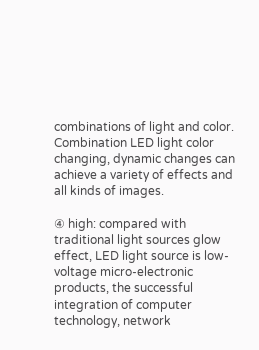combinations of light and color. Combination LED light color changing, dynamic changes can achieve a variety of effects and all kinds of images.

④ high: compared with traditional light sources glow effect, LED light source is low-voltage micro-electronic products, the successful integration of computer technology, network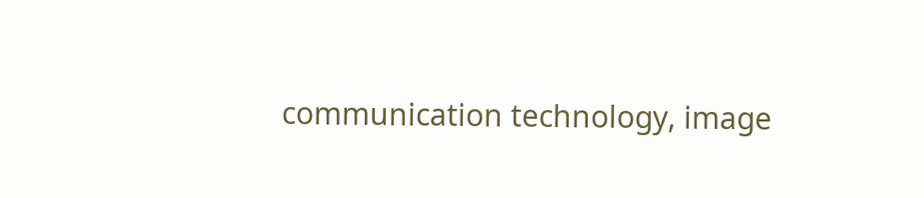communication technology, image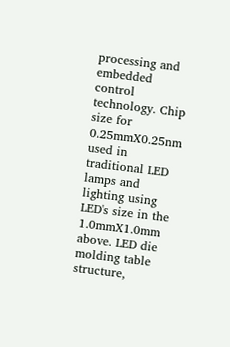processing and embedded control technology. Chip size for 0.25mmX0.25nm used in traditional LED lamps and lighting using LED's size in the 1.0mmX1.0mm above. LED die molding table structure,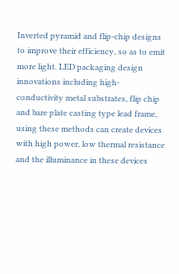Inverted pyramid and flip-chip designs to improve their efficiency, so as to emit more light. LED packaging design innovations including high-conductivity metal substrates, flip chip and bare plate casting type lead frame, using these methods can create devices with high power, low thermal resistance and the illuminance in these devices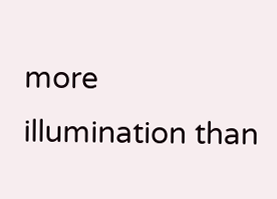more illumination than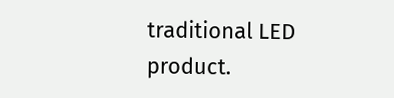traditional LED product.